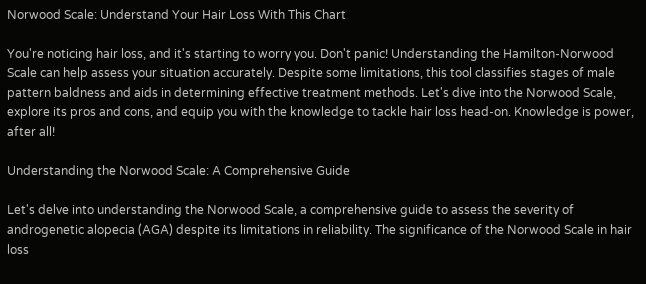Norwood Scale: Understand Your Hair Loss With This Chart

You're noticing hair loss, and it's starting to worry you. Don't panic! Understanding the Hamilton-Norwood Scale can help assess your situation accurately. Despite some limitations, this tool classifies stages of male pattern baldness and aids in determining effective treatment methods. Let's dive into the Norwood Scale, explore its pros and cons, and equip you with the knowledge to tackle hair loss head-on. Knowledge is power, after all!

Understanding the Norwood Scale: A Comprehensive Guide

Let's delve into understanding the Norwood Scale, a comprehensive guide to assess the severity of androgenetic alopecia (AGA) despite its limitations in reliability. The significance of the Norwood Scale in hair loss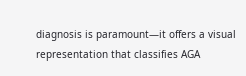diagnosis is paramount—it offers a visual representation that classifies AGA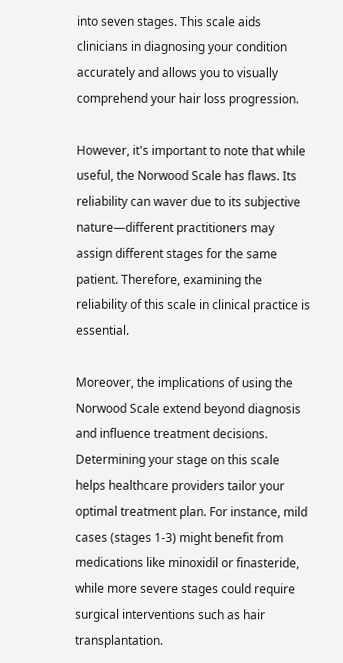into seven stages. This scale aids clinicians in diagnosing your condition accurately and allows you to visually comprehend your hair loss progression.

However, it's important to note that while useful, the Norwood Scale has flaws. Its reliability can waver due to its subjective nature—different practitioners may assign different stages for the same patient. Therefore, examining the reliability of this scale in clinical practice is essential.

Moreover, the implications of using the Norwood Scale extend beyond diagnosis and influence treatment decisions. Determining your stage on this scale helps healthcare providers tailor your optimal treatment plan. For instance, mild cases (stages 1-3) might benefit from medications like minoxidil or finasteride, while more severe stages could require surgical interventions such as hair transplantation.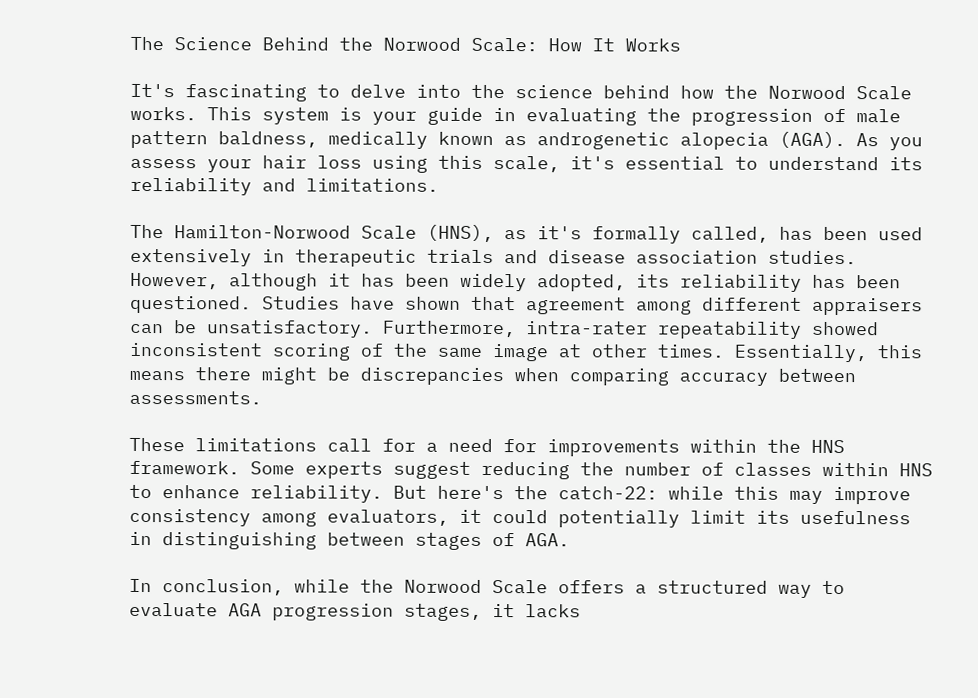The Science Behind the Norwood Scale: How It Works

It's fascinating to delve into the science behind how the Norwood Scale works. This system is your guide in evaluating the progression of male pattern baldness, medically known as androgenetic alopecia (AGA). As you assess your hair loss using this scale, it's essential to understand its reliability and limitations.

The Hamilton-Norwood Scale (HNS), as it's formally called, has been used extensively in therapeutic trials and disease association studies. However, although it has been widely adopted, its reliability has been questioned. Studies have shown that agreement among different appraisers can be unsatisfactory. Furthermore, intra-rater repeatability showed inconsistent scoring of the same image at other times. Essentially, this means there might be discrepancies when comparing accuracy between assessments.

These limitations call for a need for improvements within the HNS framework. Some experts suggest reducing the number of classes within HNS to enhance reliability. But here's the catch-22: while this may improve consistency among evaluators, it could potentially limit its usefulness in distinguishing between stages of AGA.

In conclusion, while the Norwood Scale offers a structured way to evaluate AGA progression stages, it lacks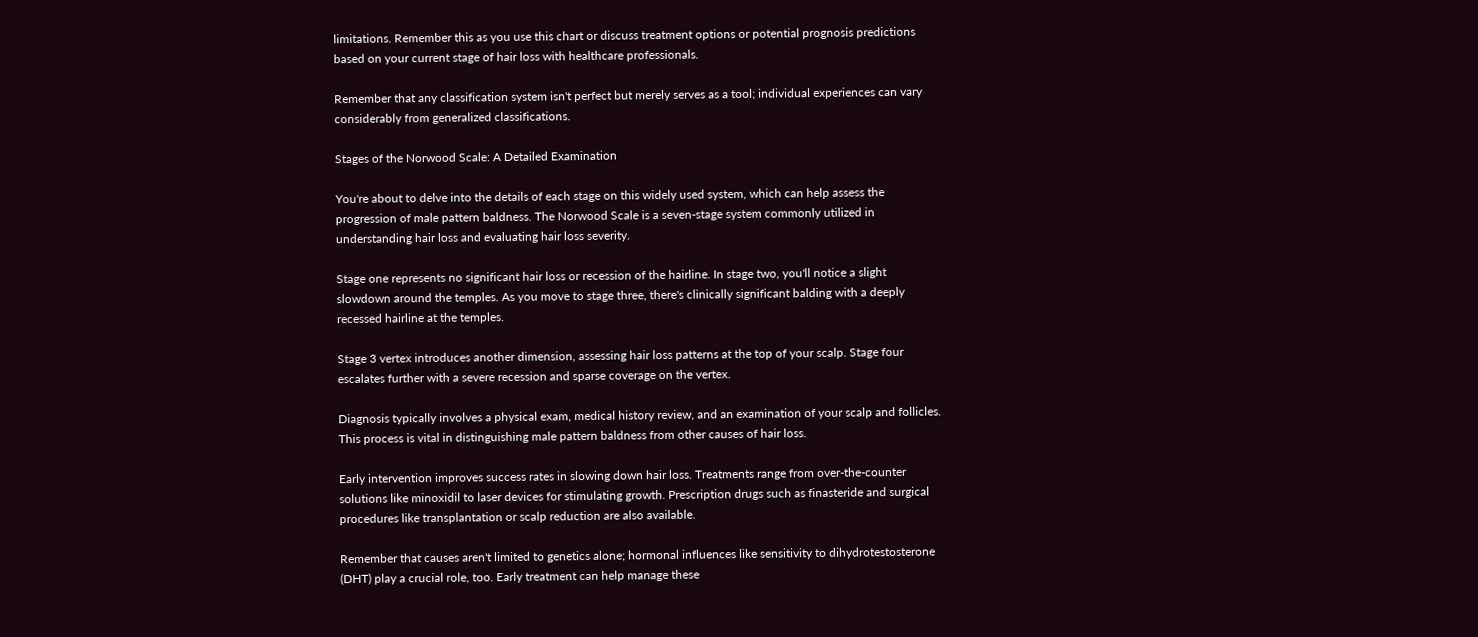limitations. Remember this as you use this chart or discuss treatment options or potential prognosis predictions based on your current stage of hair loss with healthcare professionals.

Remember that any classification system isn't perfect but merely serves as a tool; individual experiences can vary considerably from generalized classifications.

Stages of the Norwood Scale: A Detailed Examination

You're about to delve into the details of each stage on this widely used system, which can help assess the progression of male pattern baldness. The Norwood Scale is a seven-stage system commonly utilized in understanding hair loss and evaluating hair loss severity.

Stage one represents no significant hair loss or recession of the hairline. In stage two, you'll notice a slight slowdown around the temples. As you move to stage three, there's clinically significant balding with a deeply recessed hairline at the temples.

Stage 3 vertex introduces another dimension, assessing hair loss patterns at the top of your scalp. Stage four escalates further with a severe recession and sparse coverage on the vertex.

Diagnosis typically involves a physical exam, medical history review, and an examination of your scalp and follicles. This process is vital in distinguishing male pattern baldness from other causes of hair loss.

Early intervention improves success rates in slowing down hair loss. Treatments range from over-the-counter solutions like minoxidil to laser devices for stimulating growth. Prescription drugs such as finasteride and surgical procedures like transplantation or scalp reduction are also available.

Remember that causes aren't limited to genetics alone; hormonal influences like sensitivity to dihydrotestosterone (DHT) play a crucial role, too. Early treatment can help manage these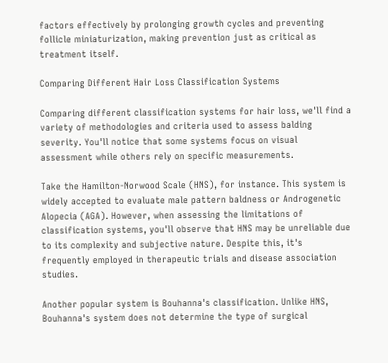factors effectively by prolonging growth cycles and preventing follicle miniaturization, making prevention just as critical as treatment itself.

Comparing Different Hair Loss Classification Systems

Comparing different classification systems for hair loss, we'll find a variety of methodologies and criteria used to assess balding severity. You'll notice that some systems focus on visual assessment while others rely on specific measurements.

Take the Hamilton-Norwood Scale (HNS), for instance. This system is widely accepted to evaluate male pattern baldness or Androgenetic Alopecia (AGA). However, when assessing the limitations of classification systems, you'll observe that HNS may be unreliable due to its complexity and subjective nature. Despite this, it's frequently employed in therapeutic trials and disease association studies.

Another popular system is Bouhanna's classification. Unlike HNS, Bouhanna's system does not determine the type of surgical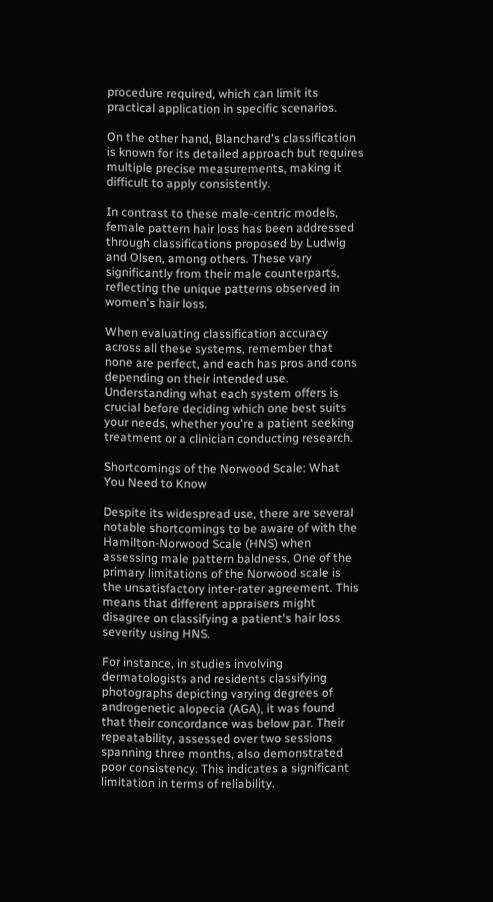procedure required, which can limit its practical application in specific scenarios.

On the other hand, Blanchard's classification is known for its detailed approach but requires multiple precise measurements, making it difficult to apply consistently.

In contrast to these male-centric models, female pattern hair loss has been addressed through classifications proposed by Ludwig and Olsen, among others. These vary significantly from their male counterparts, reflecting the unique patterns observed in women's hair loss.

When evaluating classification accuracy across all these systems, remember that none are perfect, and each has pros and cons depending on their intended use. Understanding what each system offers is crucial before deciding which one best suits your needs, whether you're a patient seeking treatment or a clinician conducting research.

Shortcomings of the Norwood Scale: What You Need to Know

Despite its widespread use, there are several notable shortcomings to be aware of with the Hamilton-Norwood Scale (HNS) when assessing male pattern baldness. One of the primary limitations of the Norwood scale is the unsatisfactory inter-rater agreement. This means that different appraisers might disagree on classifying a patient's hair loss severity using HNS.

For instance, in studies involving dermatologists and residents classifying photographs depicting varying degrees of androgenetic alopecia (AGA), it was found that their concordance was below par. Their repeatability, assessed over two sessions spanning three months, also demonstrated poor consistency. This indicates a significant limitation in terms of reliability.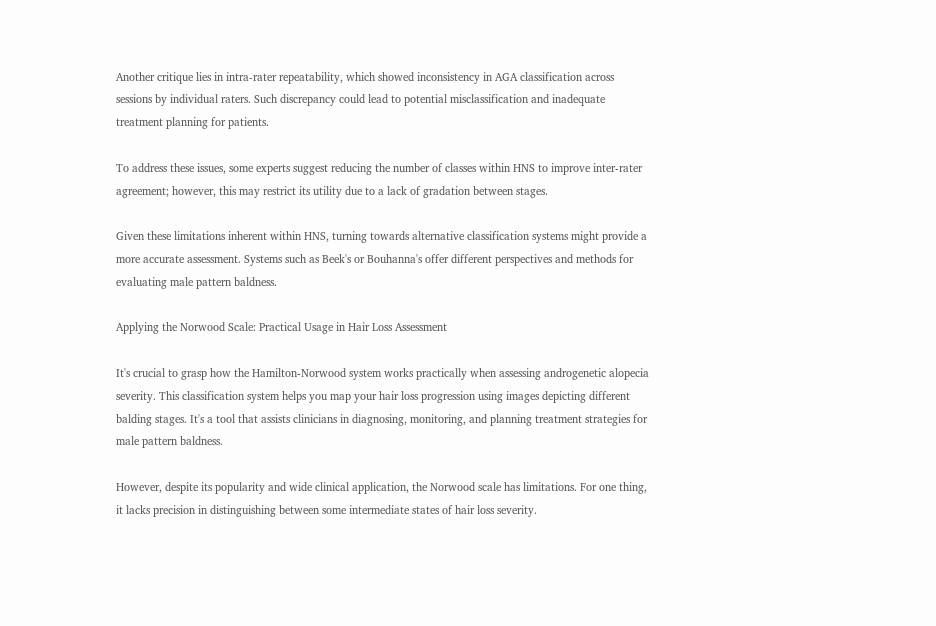Another critique lies in intra-rater repeatability, which showed inconsistency in AGA classification across sessions by individual raters. Such discrepancy could lead to potential misclassification and inadequate treatment planning for patients.

To address these issues, some experts suggest reducing the number of classes within HNS to improve inter-rater agreement; however, this may restrict its utility due to a lack of gradation between stages.

Given these limitations inherent within HNS, turning towards alternative classification systems might provide a more accurate assessment. Systems such as Beek's or Bouhanna's offer different perspectives and methods for evaluating male pattern baldness.

Applying the Norwood Scale: Practical Usage in Hair Loss Assessment

It's crucial to grasp how the Hamilton-Norwood system works practically when assessing androgenetic alopecia severity. This classification system helps you map your hair loss progression using images depicting different balding stages. It's a tool that assists clinicians in diagnosing, monitoring, and planning treatment strategies for male pattern baldness.

However, despite its popularity and wide clinical application, the Norwood scale has limitations. For one thing, it lacks precision in distinguishing between some intermediate states of hair loss severity.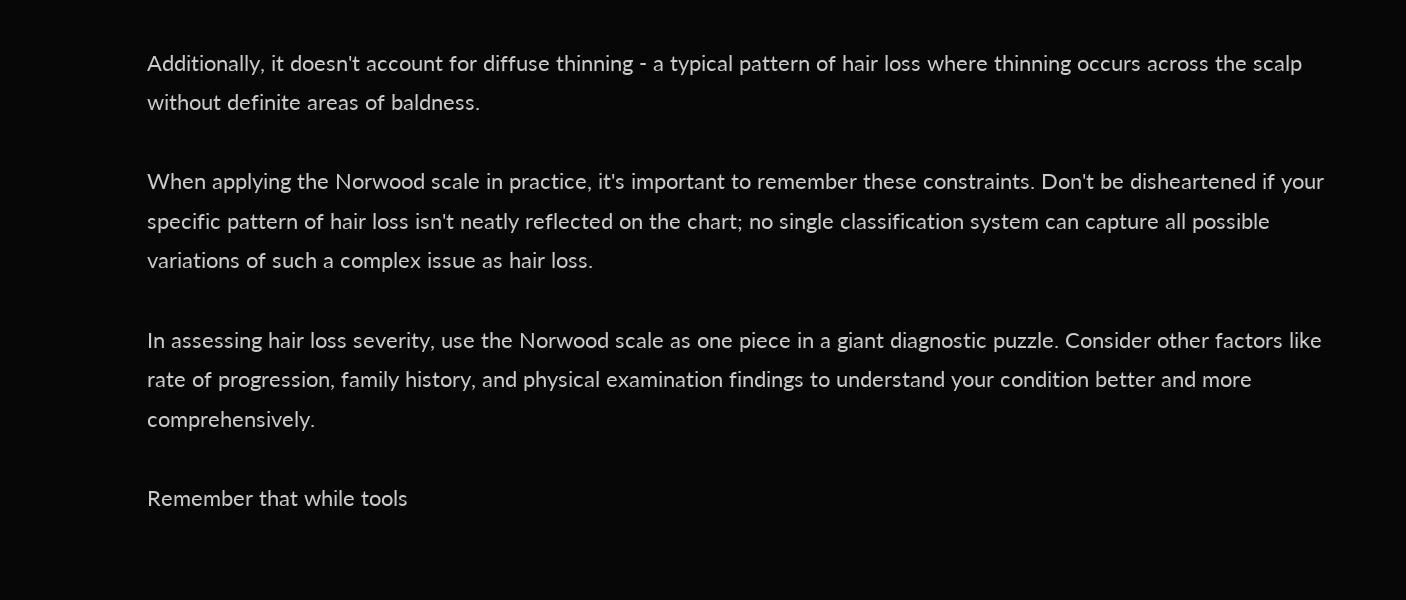Additionally, it doesn't account for diffuse thinning - a typical pattern of hair loss where thinning occurs across the scalp without definite areas of baldness.

When applying the Norwood scale in practice, it's important to remember these constraints. Don't be disheartened if your specific pattern of hair loss isn't neatly reflected on the chart; no single classification system can capture all possible variations of such a complex issue as hair loss.

In assessing hair loss severity, use the Norwood scale as one piece in a giant diagnostic puzzle. Consider other factors like rate of progression, family history, and physical examination findings to understand your condition better and more comprehensively.

Remember that while tools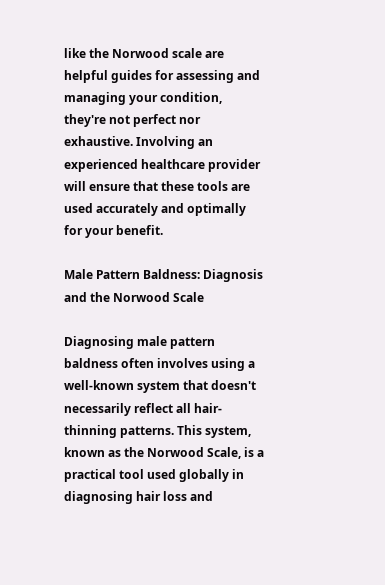like the Norwood scale are helpful guides for assessing and managing your condition, they're not perfect nor exhaustive. Involving an experienced healthcare provider will ensure that these tools are used accurately and optimally for your benefit.

Male Pattern Baldness: Diagnosis and the Norwood Scale

Diagnosing male pattern baldness often involves using a well-known system that doesn't necessarily reflect all hair-thinning patterns. This system, known as the Norwood Scale, is a practical tool used globally in diagnosing hair loss and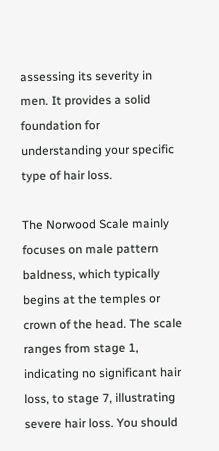assessing its severity in men. It provides a solid foundation for understanding your specific type of hair loss.

The Norwood Scale mainly focuses on male pattern baldness, which typically begins at the temples or crown of the head. The scale ranges from stage 1, indicating no significant hair loss, to stage 7, illustrating severe hair loss. You should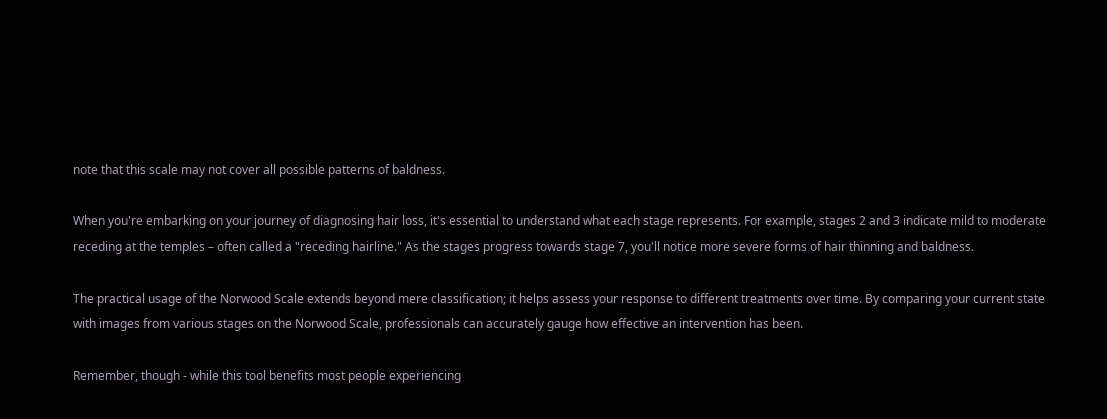note that this scale may not cover all possible patterns of baldness.

When you're embarking on your journey of diagnosing hair loss, it's essential to understand what each stage represents. For example, stages 2 and 3 indicate mild to moderate receding at the temples – often called a "receding hairline." As the stages progress towards stage 7, you'll notice more severe forms of hair thinning and baldness.

The practical usage of the Norwood Scale extends beyond mere classification; it helps assess your response to different treatments over time. By comparing your current state with images from various stages on the Norwood Scale, professionals can accurately gauge how effective an intervention has been.

Remember, though - while this tool benefits most people experiencing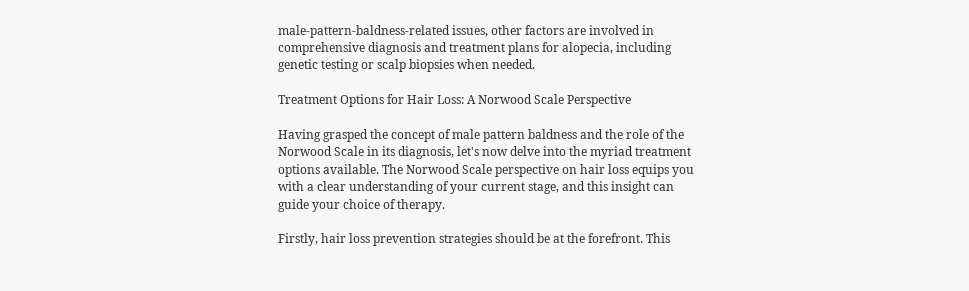male-pattern-baldness-related issues, other factors are involved in comprehensive diagnosis and treatment plans for alopecia, including genetic testing or scalp biopsies when needed.

Treatment Options for Hair Loss: A Norwood Scale Perspective

Having grasped the concept of male pattern baldness and the role of the Norwood Scale in its diagnosis, let's now delve into the myriad treatment options available. The Norwood Scale perspective on hair loss equips you with a clear understanding of your current stage, and this insight can guide your choice of therapy.

Firstly, hair loss prevention strategies should be at the forefront. This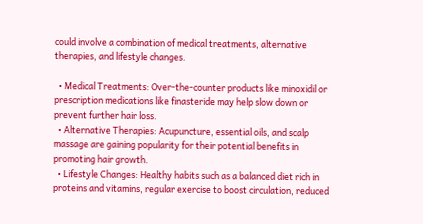could involve a combination of medical treatments, alternative therapies, and lifestyle changes.

  • Medical Treatments: Over-the-counter products like minoxidil or prescription medications like finasteride may help slow down or prevent further hair loss.
  • Alternative Therapies: Acupuncture, essential oils, and scalp massage are gaining popularity for their potential benefits in promoting hair growth.
  • Lifestyle Changes: Healthy habits such as a balanced diet rich in proteins and vitamins, regular exercise to boost circulation, reduced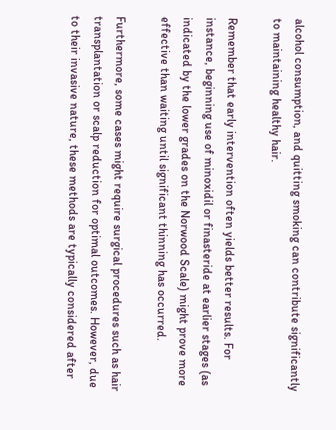alcohol consumption, and quitting smoking can contribute significantly to maintaining healthy hair.

Remember that early intervention often yields better results. For instance, beginning use of minoxidil or finasteride at earlier stages (as indicated by the lower grades on the Norwood Scale) might prove more effective than waiting until significant thinning has occurred.

Furthermore, some cases might require surgical procedures such as hair transplantation or scalp reduction for optimal outcomes. However, due to their invasive nature, these methods are typically considered after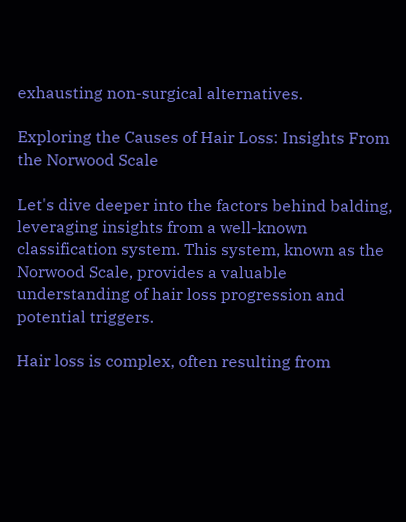exhausting non-surgical alternatives.

Exploring the Causes of Hair Loss: Insights From the Norwood Scale

Let's dive deeper into the factors behind balding, leveraging insights from a well-known classification system. This system, known as the Norwood Scale, provides a valuable understanding of hair loss progression and potential triggers.

Hair loss is complex, often resulting from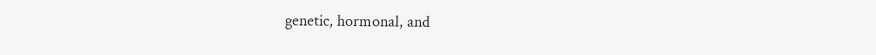genetic, hormonal, and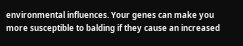environmental influences. Your genes can make you more susceptible to balding if they cause an increased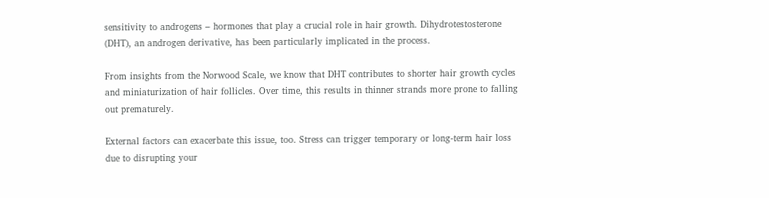sensitivity to androgens – hormones that play a crucial role in hair growth. Dihydrotestosterone (DHT), an androgen derivative, has been particularly implicated in the process.

From insights from the Norwood Scale, we know that DHT contributes to shorter hair growth cycles and miniaturization of hair follicles. Over time, this results in thinner strands more prone to falling out prematurely.

External factors can exacerbate this issue, too. Stress can trigger temporary or long-term hair loss due to disrupting your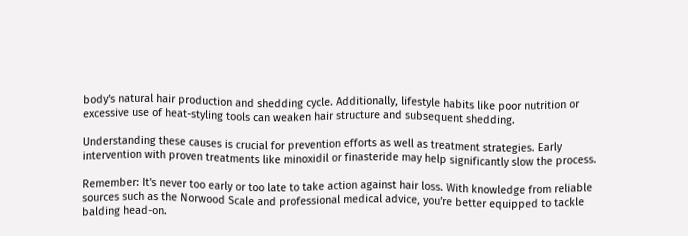body's natural hair production and shedding cycle. Additionally, lifestyle habits like poor nutrition or excessive use of heat-styling tools can weaken hair structure and subsequent shedding.

Understanding these causes is crucial for prevention efforts as well as treatment strategies. Early intervention with proven treatments like minoxidil or finasteride may help significantly slow the process.

Remember: It's never too early or too late to take action against hair loss. With knowledge from reliable sources such as the Norwood Scale and professional medical advice, you're better equipped to tackle balding head-on.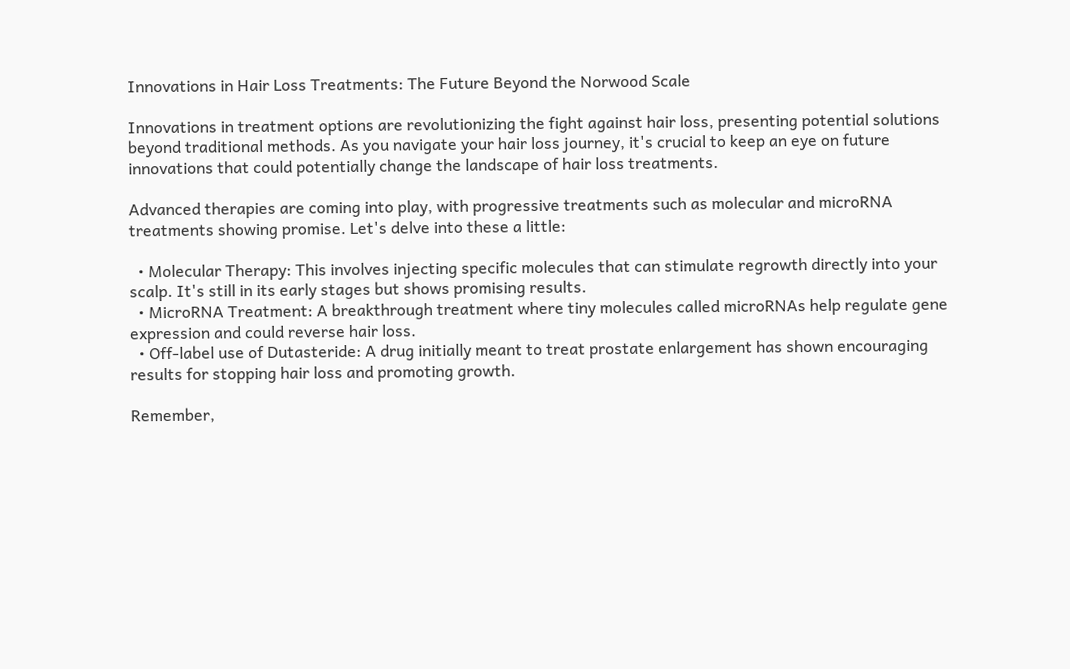Innovations in Hair Loss Treatments: The Future Beyond the Norwood Scale

Innovations in treatment options are revolutionizing the fight against hair loss, presenting potential solutions beyond traditional methods. As you navigate your hair loss journey, it's crucial to keep an eye on future innovations that could potentially change the landscape of hair loss treatments.

Advanced therapies are coming into play, with progressive treatments such as molecular and microRNA treatments showing promise. Let's delve into these a little:

  • Molecular Therapy: This involves injecting specific molecules that can stimulate regrowth directly into your scalp. It's still in its early stages but shows promising results.
  • MicroRNA Treatment: A breakthrough treatment where tiny molecules called microRNAs help regulate gene expression and could reverse hair loss.
  • Off-label use of Dutasteride: A drug initially meant to treat prostate enlargement has shown encouraging results for stopping hair loss and promoting growth.

Remember,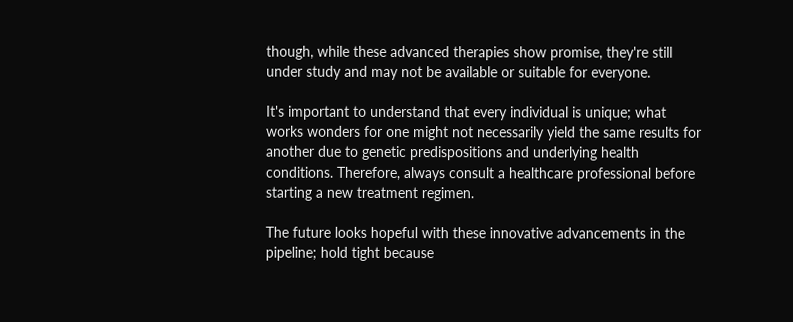though, while these advanced therapies show promise, they're still under study and may not be available or suitable for everyone.

It's important to understand that every individual is unique; what works wonders for one might not necessarily yield the same results for another due to genetic predispositions and underlying health conditions. Therefore, always consult a healthcare professional before starting a new treatment regimen.

The future looks hopeful with these innovative advancements in the pipeline; hold tight because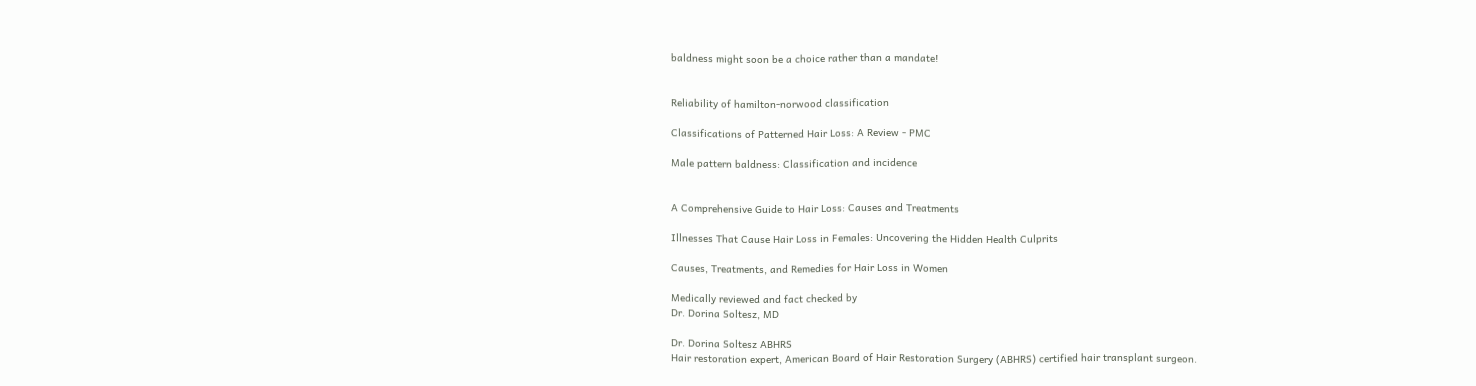baldness might soon be a choice rather than a mandate!


Reliability of hamilton-norwood classification

Classifications of Patterned Hair Loss: A Review - PMC

Male pattern baldness: Classification and incidence


A Comprehensive Guide to Hair Loss: Causes and Treatments

Illnesses That Cause Hair Loss in Females: Uncovering the Hidden Health Culprits

Causes, Treatments, and Remedies for Hair Loss in Women

Medically reviewed and fact checked by
Dr. Dorina Soltesz, MD

Dr. Dorina Soltesz ABHRS
Hair restoration expert, American Board of Hair Restoration Surgery (ABHRS) certified hair transplant surgeon.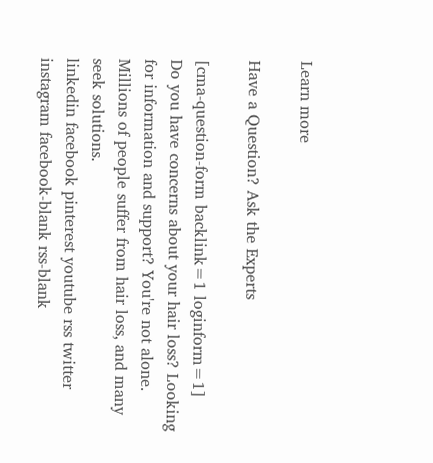Learn more

Have a Question? Ask the Experts

[cma-question-form backlink=1 loginform=1]
Do you have concerns about your hair loss? Looking for information and support? You're not alone. Millions of people suffer from hair loss, and many seek solutions.
linkedin facebook pinterest youtube rss twitter instagram facebook-blank rss-blank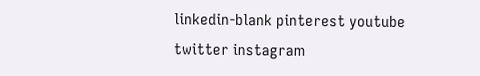linkedin-blank pinterest youtube twitter instagram